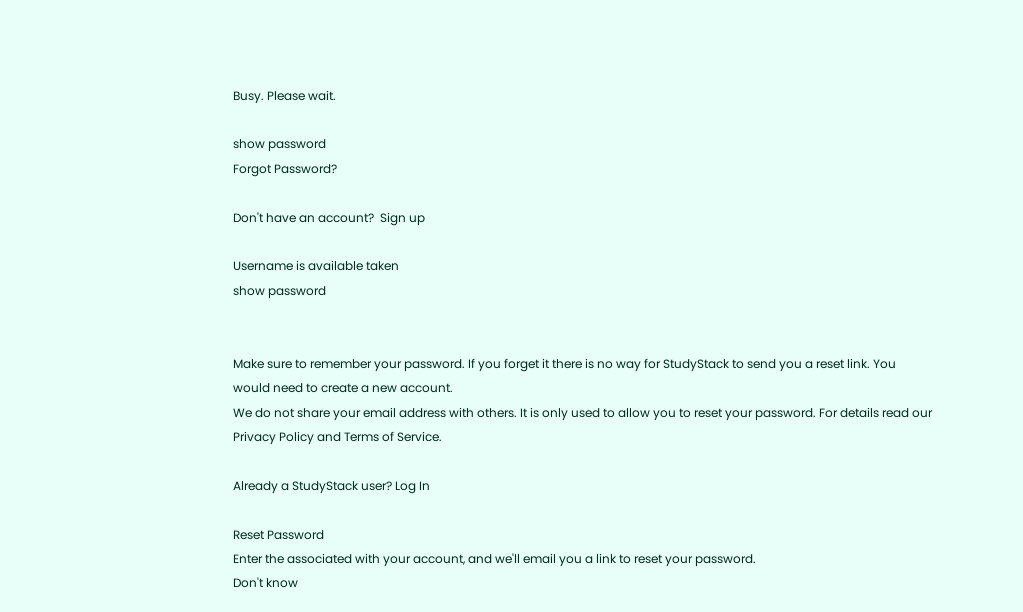Busy. Please wait.

show password
Forgot Password?

Don't have an account?  Sign up

Username is available taken
show password


Make sure to remember your password. If you forget it there is no way for StudyStack to send you a reset link. You would need to create a new account.
We do not share your email address with others. It is only used to allow you to reset your password. For details read our Privacy Policy and Terms of Service.

Already a StudyStack user? Log In

Reset Password
Enter the associated with your account, and we'll email you a link to reset your password.
Don't know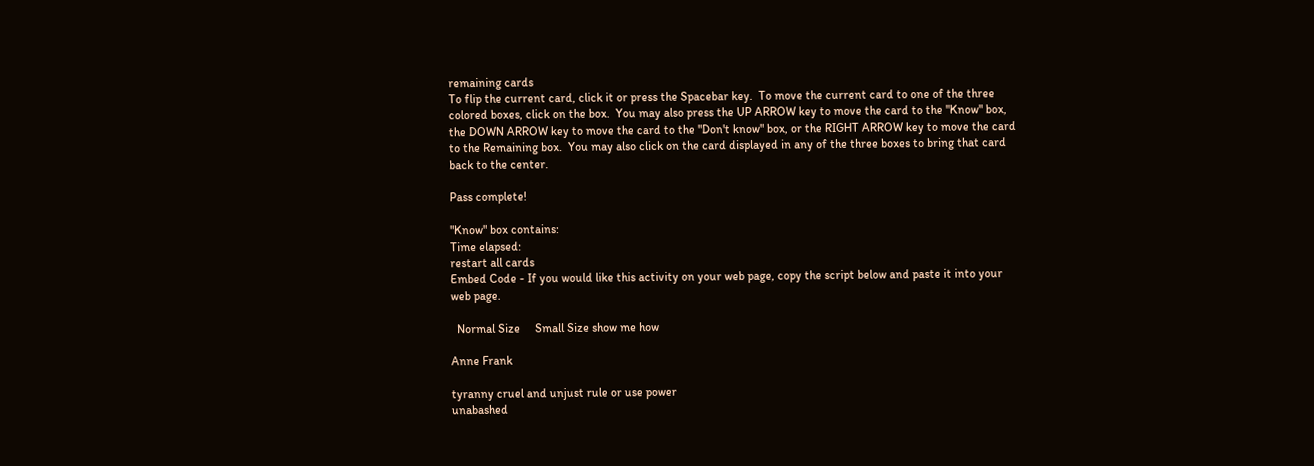remaining cards
To flip the current card, click it or press the Spacebar key.  To move the current card to one of the three colored boxes, click on the box.  You may also press the UP ARROW key to move the card to the "Know" box, the DOWN ARROW key to move the card to the "Don't know" box, or the RIGHT ARROW key to move the card to the Remaining box.  You may also click on the card displayed in any of the three boxes to bring that card back to the center.

Pass complete!

"Know" box contains:
Time elapsed:
restart all cards
Embed Code - If you would like this activity on your web page, copy the script below and paste it into your web page.

  Normal Size     Small Size show me how

Anne Frank

tyranny cruel and unjust rule or use power
unabashed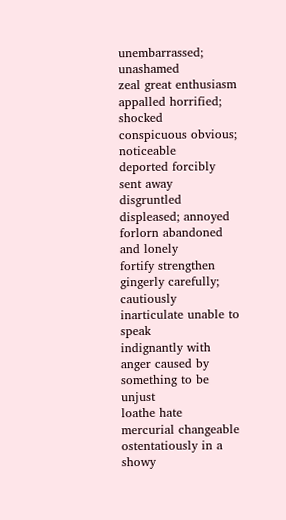unembarrassed; unashamed
zeal great enthusiasm
appalled horrified; shocked
conspicuous obvious; noticeable
deported forcibly sent away
disgruntled displeased; annoyed
forlorn abandoned and lonely
fortify strengthen
gingerly carefully; cautiously
inarticulate unable to speak
indignantly with anger caused by something to be unjust
loathe hate
mercurial changeable
ostentatiously in a showy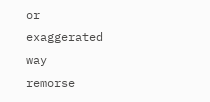or exaggerated way
remorse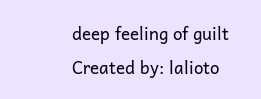deep feeling of guilt
Created by: lalioto